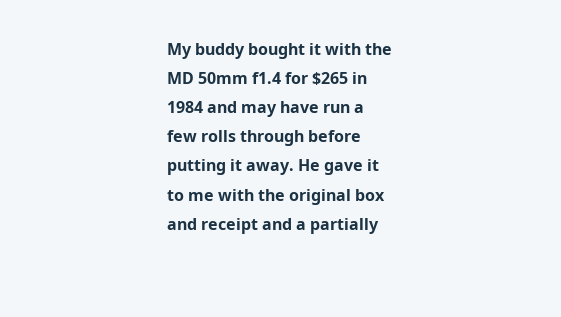My buddy bought it with the MD 50mm f1.4 for $265 in 1984 and may have run a few rolls through before putting it away. He gave it to me with the original box and receipt and a partially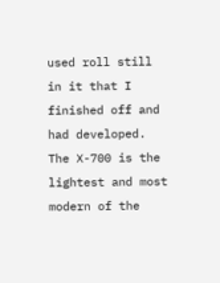used roll still in it that I finished off and had developed. The X-700 is the lightest and most modern of the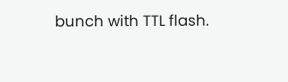bunch with TTL flash.